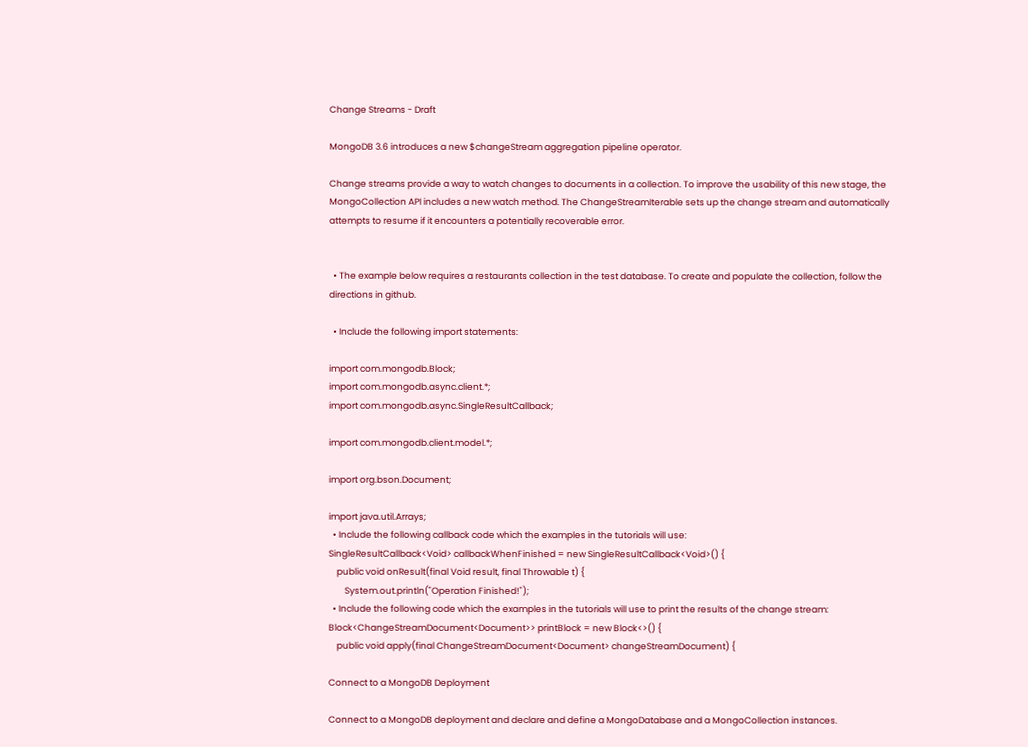Change Streams - Draft

MongoDB 3.6 introduces a new $changeStream aggregation pipeline operator.

Change streams provide a way to watch changes to documents in a collection. To improve the usability of this new stage, the MongoCollection API includes a new watch method. The ChangeStreamIterable sets up the change stream and automatically attempts to resume if it encounters a potentially recoverable error.


  • The example below requires a restaurants collection in the test database. To create and populate the collection, follow the directions in github.

  • Include the following import statements:

import com.mongodb.Block;
import com.mongodb.async.client.*;
import com.mongodb.async.SingleResultCallback;

import com.mongodb.client.model.*;

import org.bson.Document;

import java.util.Arrays;
  • Include the following callback code which the examples in the tutorials will use:
SingleResultCallback<Void> callbackWhenFinished = new SingleResultCallback<Void>() {
    public void onResult(final Void result, final Throwable t) {
        System.out.println("Operation Finished!");
  • Include the following code which the examples in the tutorials will use to print the results of the change stream:
Block<ChangeStreamDocument<Document>> printBlock = new Block<>() {
    public void apply(final ChangeStreamDocument<Document> changeStreamDocument) {

Connect to a MongoDB Deployment

Connect to a MongoDB deployment and declare and define a MongoDatabase and a MongoCollection instances.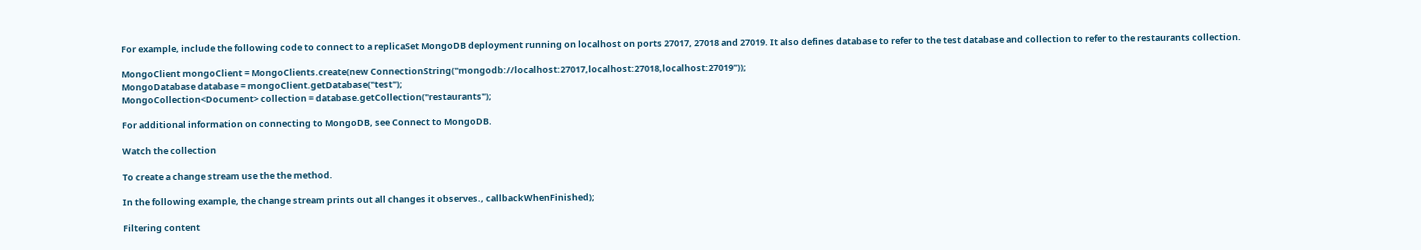For example, include the following code to connect to a replicaSet MongoDB deployment running on localhost on ports 27017, 27018 and 27019. It also defines database to refer to the test database and collection to refer to the restaurants collection.

MongoClient mongoClient = MongoClients.create(new ConnectionString("mongodb://localhost:27017,localhost:27018,localhost:27019"));
MongoDatabase database = mongoClient.getDatabase("test");
MongoCollection<Document> collection = database.getCollection("restaurants");

For additional information on connecting to MongoDB, see Connect to MongoDB.

Watch the collection

To create a change stream use the the method.

In the following example, the change stream prints out all changes it observes., callbackWhenFinished);

Filtering content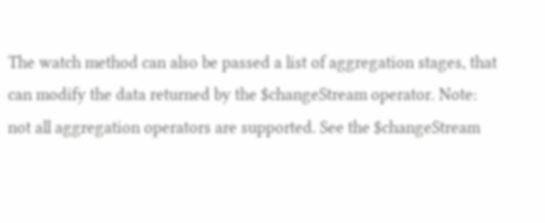The watch method can also be passed a list of aggregation stages, that can modify the data returned by the $changeStream operator. Note: not all aggregation operators are supported. See the $changeStream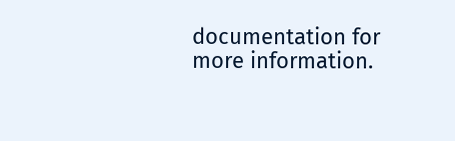documentation for more information.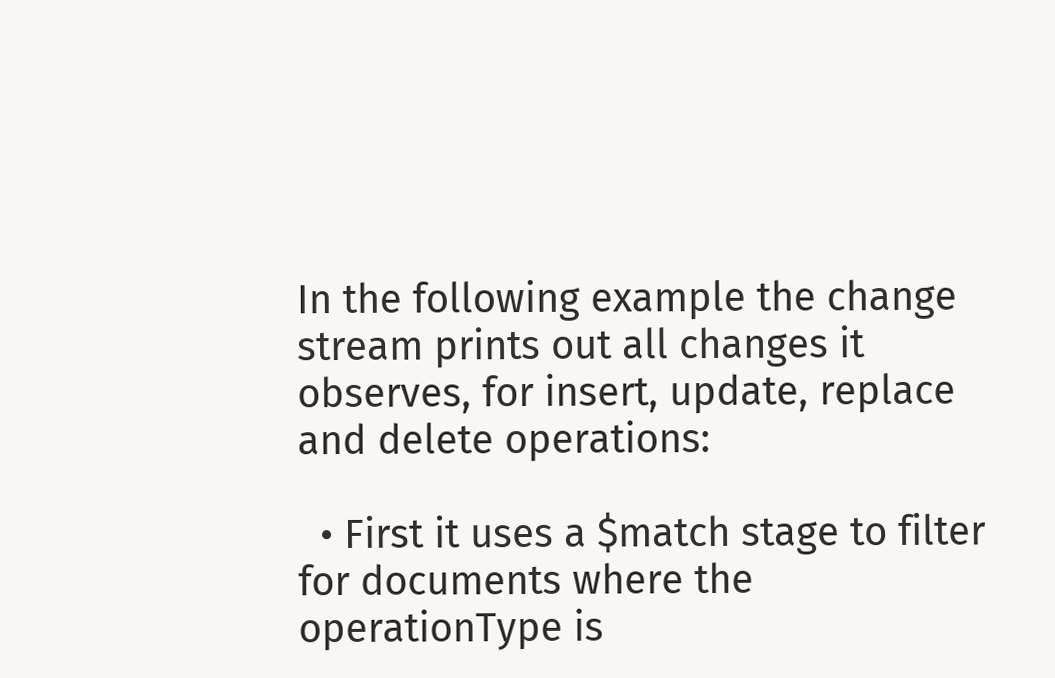In the following example the change stream prints out all changes it observes, for insert, update, replace and delete operations:

  • First it uses a $match stage to filter for documents where the operationType is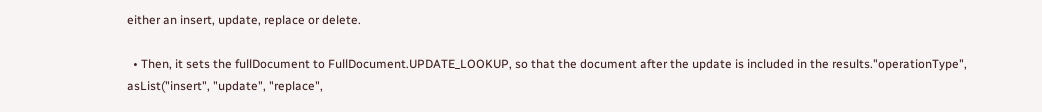either an insert, update, replace or delete.

  • Then, it sets the fullDocument to FullDocument.UPDATE_LOOKUP, so that the document after the update is included in the results."operationType", asList("insert", "update", "replace",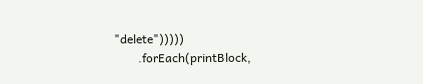"delete")))))
        .forEach(printBlock,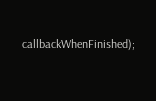callbackWhenFinished);